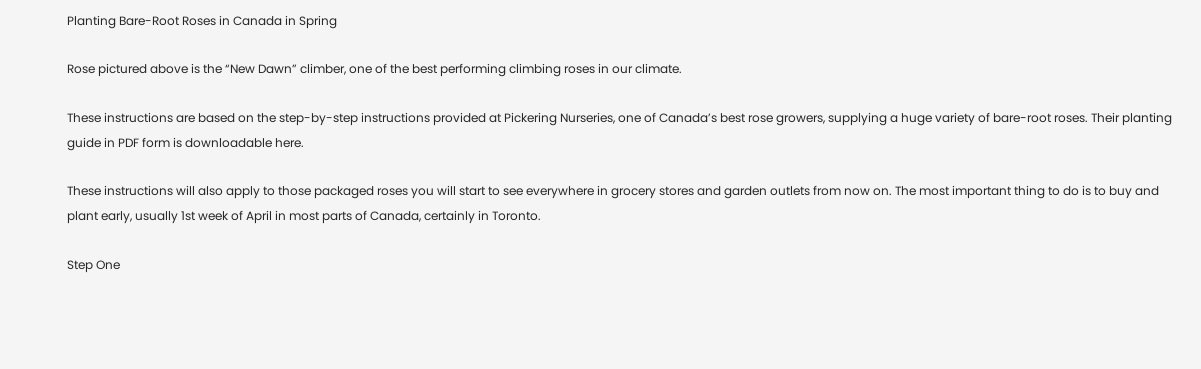Planting Bare-Root Roses in Canada in Spring

Rose pictured above is the “New Dawn” climber, one of the best performing climbing roses in our climate.

These instructions are based on the step-by-step instructions provided at Pickering Nurseries, one of Canada’s best rose growers, supplying a huge variety of bare-root roses. Their planting guide in PDF form is downloadable here.

These instructions will also apply to those packaged roses you will start to see everywhere in grocery stores and garden outlets from now on. The most important thing to do is to buy and plant early, usually 1st week of April in most parts of Canada, certainly in Toronto.

Step One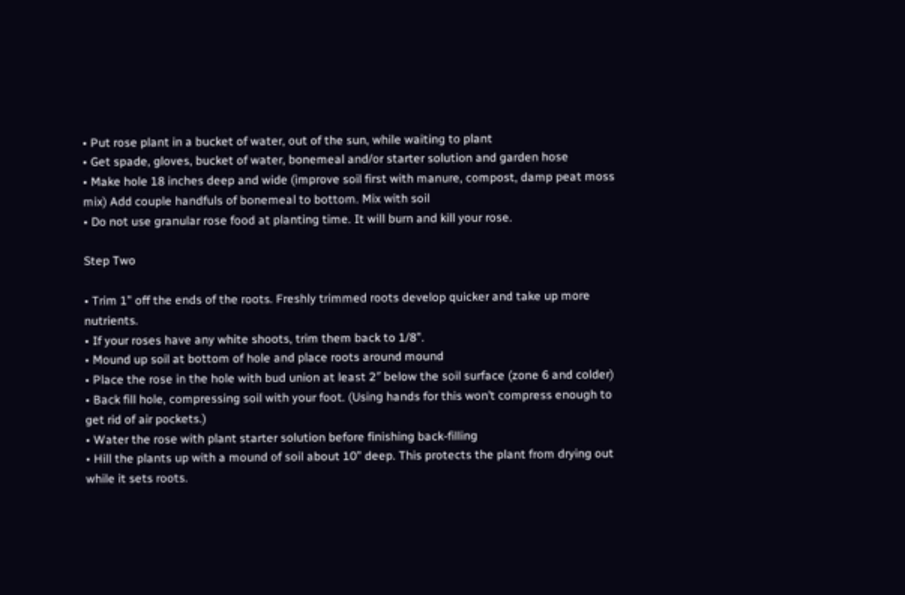• Put rose plant in a bucket of water, out of the sun, while waiting to plant
• Get spade, gloves, bucket of water, bonemeal and/or starter solution and garden hose
• Make hole 18 inches deep and wide (improve soil first with manure, compost, damp peat moss mix) Add couple handfuls of bonemeal to bottom. Mix with soil
• Do not use granular rose food at planting time. It will burn and kill your rose.

Step Two

• Trim 1” off the ends of the roots. Freshly trimmed roots develop quicker and take up more nutrients.
• If your roses have any white shoots, trim them back to 1/8”.
• Mound up soil at bottom of hole and place roots around mound
• Place the rose in the hole with bud union at least 2″ below the soil surface (zone 6 and colder)
• Back fill hole, compressing soil with your foot. (Using hands for this won’t compress enough to get rid of air pockets.)
• Water the rose with plant starter solution before finishing back-filling
• Hill the plants up with a mound of soil about 10” deep. This protects the plant from drying out while it sets roots.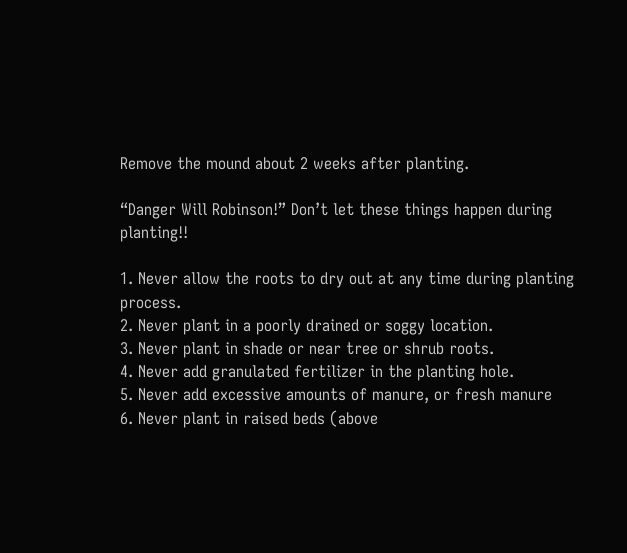Remove the mound about 2 weeks after planting.

“Danger Will Robinson!” Don’t let these things happen during planting!!

1. Never allow the roots to dry out at any time during planting process.
2. Never plant in a poorly drained or soggy location.
3. Never plant in shade or near tree or shrub roots.
4. Never add granulated fertilizer in the planting hole.
5. Never add excessive amounts of manure, or fresh manure
6. Never plant in raised beds (above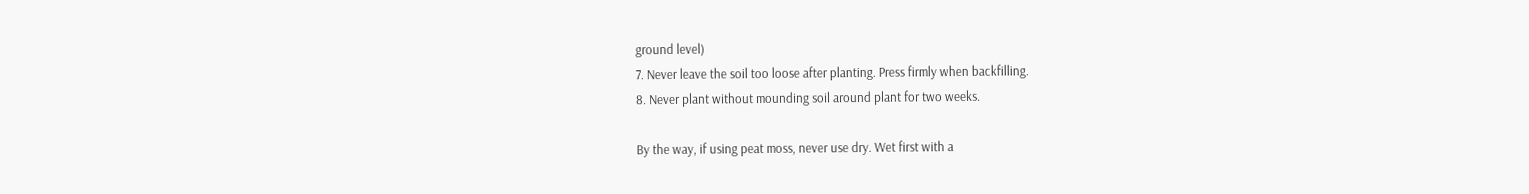ground level)
7. Never leave the soil too loose after planting. Press firmly when backfilling.
8. Never plant without mounding soil around plant for two weeks.

By the way, if using peat moss, never use dry. Wet first with a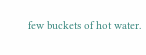few buckets of hot water.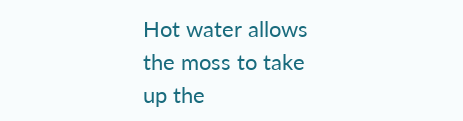Hot water allows the moss to take up the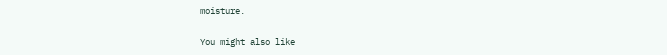moisture.

You might also like